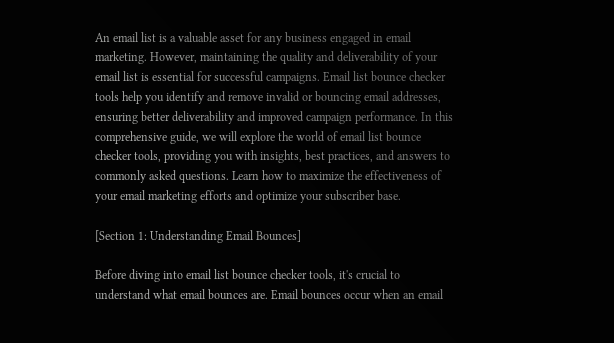An email list is a valuable asset for any business engaged in email marketing. However, maintaining the quality and deliverability of your email list is essential for successful campaigns. Email list bounce checker tools help you identify and remove invalid or bouncing email addresses, ensuring better deliverability and improved campaign performance. In this comprehensive guide, we will explore the world of email list bounce checker tools, providing you with insights, best practices, and answers to commonly asked questions. Learn how to maximize the effectiveness of your email marketing efforts and optimize your subscriber base.

[Section 1: Understanding Email Bounces]

Before diving into email list bounce checker tools, it's crucial to understand what email bounces are. Email bounces occur when an email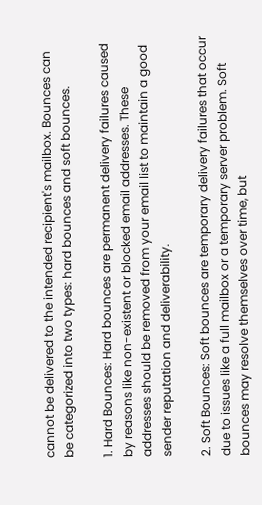cannot be delivered to the intended recipient's mailbox. Bounces can be categorized into two types: hard bounces and soft bounces.

1. Hard Bounces: Hard bounces are permanent delivery failures caused by reasons like non-existent or blocked email addresses. These addresses should be removed from your email list to maintain a good sender reputation and deliverability.

2. Soft Bounces: Soft bounces are temporary delivery failures that occur due to issues like a full mailbox or a temporary server problem. Soft bounces may resolve themselves over time, but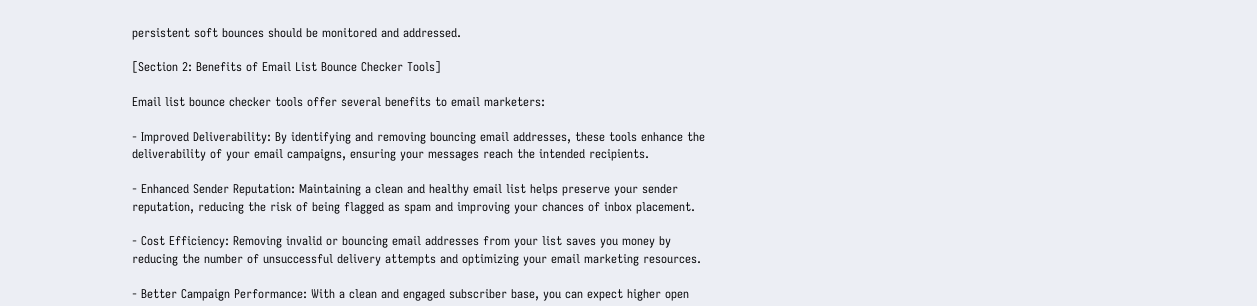persistent soft bounces should be monitored and addressed.

[Section 2: Benefits of Email List Bounce Checker Tools]

Email list bounce checker tools offer several benefits to email marketers:

- Improved Deliverability: By identifying and removing bouncing email addresses, these tools enhance the deliverability of your email campaigns, ensuring your messages reach the intended recipients.

- Enhanced Sender Reputation: Maintaining a clean and healthy email list helps preserve your sender reputation, reducing the risk of being flagged as spam and improving your chances of inbox placement.

- Cost Efficiency: Removing invalid or bouncing email addresses from your list saves you money by reducing the number of unsuccessful delivery attempts and optimizing your email marketing resources.

- Better Campaign Performance: With a clean and engaged subscriber base, you can expect higher open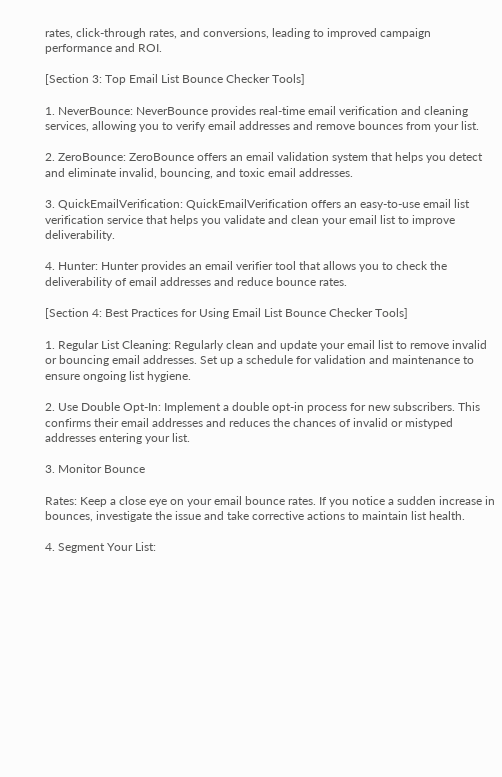rates, click-through rates, and conversions, leading to improved campaign performance and ROI.

[Section 3: Top Email List Bounce Checker Tools]

1. NeverBounce: NeverBounce provides real-time email verification and cleaning services, allowing you to verify email addresses and remove bounces from your list.

2. ZeroBounce: ZeroBounce offers an email validation system that helps you detect and eliminate invalid, bouncing, and toxic email addresses.

3. QuickEmailVerification: QuickEmailVerification offers an easy-to-use email list verification service that helps you validate and clean your email list to improve deliverability.

4. Hunter: Hunter provides an email verifier tool that allows you to check the deliverability of email addresses and reduce bounce rates.

[Section 4: Best Practices for Using Email List Bounce Checker Tools]

1. Regular List Cleaning: Regularly clean and update your email list to remove invalid or bouncing email addresses. Set up a schedule for validation and maintenance to ensure ongoing list hygiene.

2. Use Double Opt-In: Implement a double opt-in process for new subscribers. This confirms their email addresses and reduces the chances of invalid or mistyped addresses entering your list.

3. Monitor Bounce

Rates: Keep a close eye on your email bounce rates. If you notice a sudden increase in bounces, investigate the issue and take corrective actions to maintain list health.

4. Segment Your List: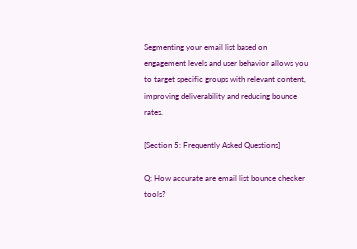Segmenting your email list based on engagement levels and user behavior allows you to target specific groups with relevant content, improving deliverability and reducing bounce rates.

[Section 5: Frequently Asked Questions]

Q: How accurate are email list bounce checker tools?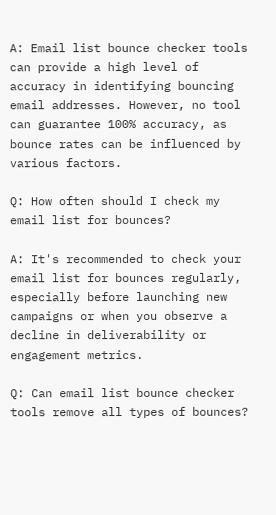A: Email list bounce checker tools can provide a high level of accuracy in identifying bouncing email addresses. However, no tool can guarantee 100% accuracy, as bounce rates can be influenced by various factors.

Q: How often should I check my email list for bounces?

A: It's recommended to check your email list for bounces regularly, especially before launching new campaigns or when you observe a decline in deliverability or engagement metrics.

Q: Can email list bounce checker tools remove all types of bounces?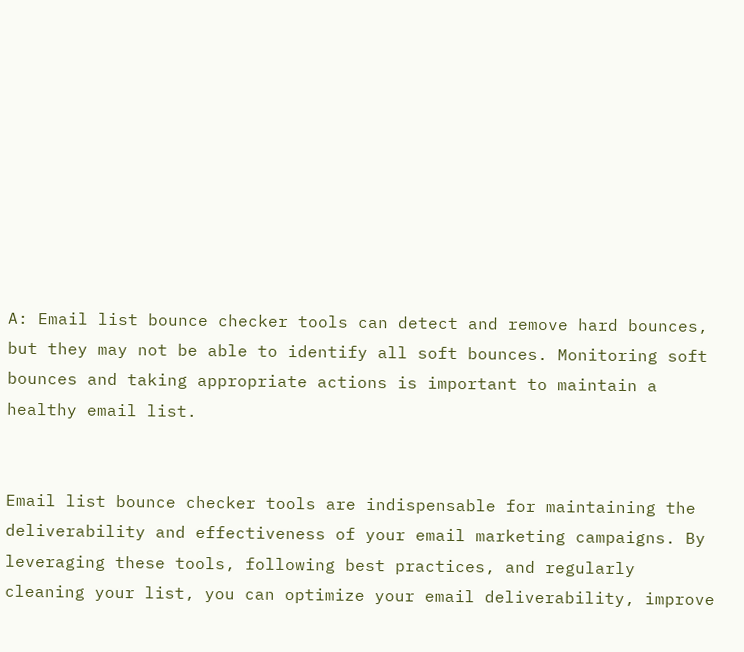A: Email list bounce checker tools can detect and remove hard bounces, but they may not be able to identify all soft bounces. Monitoring soft bounces and taking appropriate actions is important to maintain a healthy email list.


Email list bounce checker tools are indispensable for maintaining the deliverability and effectiveness of your email marketing campaigns. By leveraging these tools, following best practices, and regularly cleaning your list, you can optimize your email deliverability, improve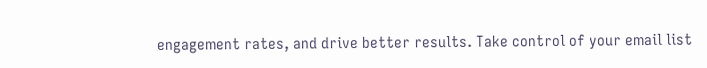engagement rates, and drive better results. Take control of your email list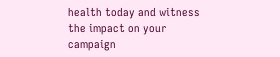health today and witness the impact on your campaign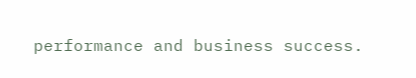performance and business success.